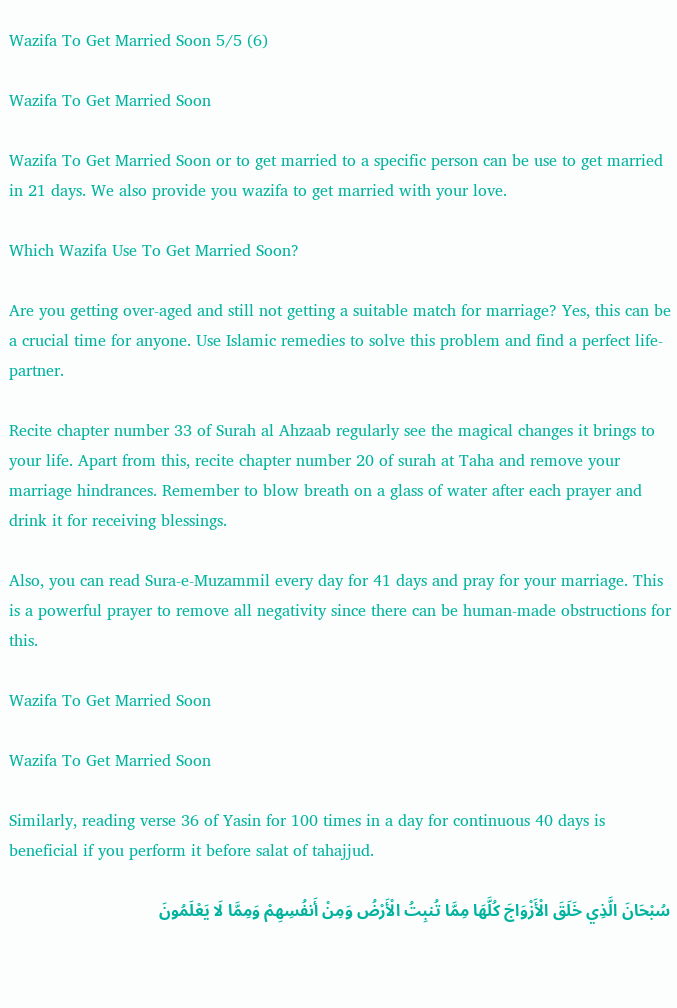Wazifa To Get Married Soon 5/5 (6)

Wazifa To Get Married Soon

Wazifa To Get Married Soon or to get married to a specific person can be use to get married in 21 days. We also provide you wazifa to get married with your love.

Which Wazifa Use To Get Married Soon?

Are you getting over-aged and still not getting a suitable match for marriage? Yes, this can be a crucial time for anyone. Use Islamic remedies to solve this problem and find a perfect life-partner.

Recite chapter number 33 of Surah al Ahzaab regularly see the magical changes it brings to your life. Apart from this, recite chapter number 20 of surah at Taha and remove your marriage hindrances. Remember to blow breath on a glass of water after each prayer and drink it for receiving blessings.

Also, you can read Sura-e-Muzammil every day for 41 days and pray for your marriage. This is a powerful prayer to remove all negativity since there can be human-made obstructions for this.

Wazifa To Get Married Soon

Wazifa To Get Married Soon

Similarly, reading verse 36 of Yasin for 100 times in a day for continuous 40 days is beneficial if you perform it before salat of tahajjud.

سُبْحَانَ الَّذِي خَلَقَ الْأَزْوَاجَ كُلَّهَا مِمَّا تُنبِتُ الْأَرْضُ وَمِنْ أَنفُسِهِمْ وَمِمَّا لَا يَعْلَمُونَ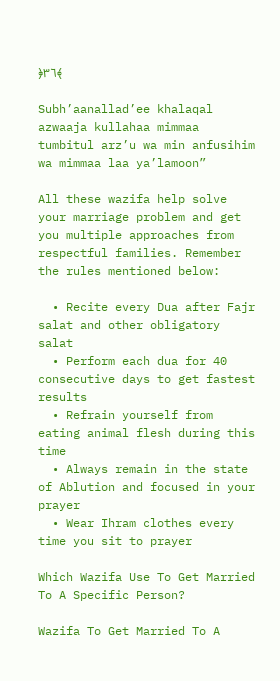﴿٣٦﴾

Subh’aanallad’ee khalaqal azwaaja kullahaa mimmaa tumbitul arz’u wa min anfusihim wa mimmaa laa ya’lamoon”

All these wazifa help solve your marriage problem and get you multiple approaches from respectful families. Remember the rules mentioned below:

  • Recite every Dua after Fajr salat and other obligatory salat
  • Perform each dua for 40 consecutive days to get fastest results
  • Refrain yourself from eating animal flesh during this time
  • Always remain in the state of Ablution and focused in your prayer
  • Wear Ihram clothes every time you sit to prayer

Which Wazifa Use To Get Married To A Specific Person?

Wazifa To Get Married To A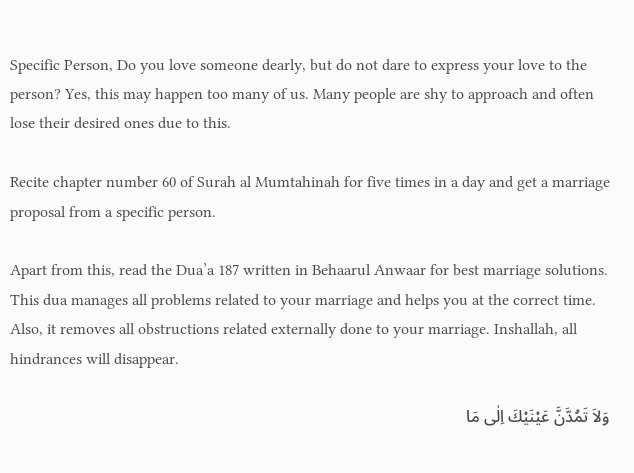Specific Person, Do you love someone dearly, but do not dare to express your love to the person? Yes, this may happen too many of us. Many people are shy to approach and often lose their desired ones due to this.

Recite chapter number 60 of Surah al Mumtahinah for five times in a day and get a marriage proposal from a specific person.

Apart from this, read the Dua’a 187 written in Behaarul Anwaar for best marriage solutions. This dua manages all problems related to your marriage and helps you at the correct time. Also, it removes all obstructions related externally done to your marriage. Inshallah, all hindrances will disappear.

وَلاَ تَمُدَّنَّ عَيْنَيْكَ اِلٰى مَا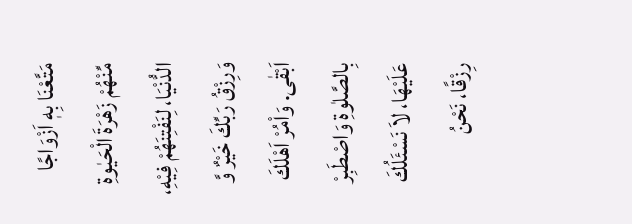مَتَّعْنَا بِهٖ اَزْوَاجًا مِّنْهُمْ زَهْرَةَ الْحَيٰوةِ الدُّنْيَا، لِنَفْتِنَهُمْ فِيْهِ، وَرِزْقُ رَبِّكَ خَيْرٌ وَّ اَبْقٰى. وَاْمُرْ اَهْلَكَ بِالصَّلٰوةِ وَاصْطَبِرْ عَلَيْهَا، لاَ نَسْئَلُكَ رِزْقًا، نَحْنُ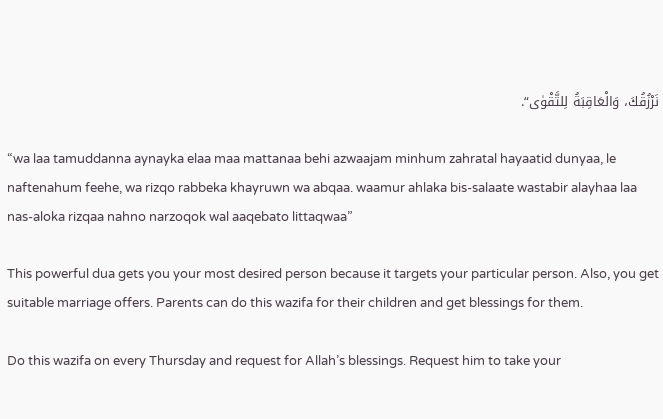نَرْزُقُكَ، وَالْعَاقِبَةُ لِلتَّقْوٰى“.

“wa laa tamuddanna aynayka elaa maa mattanaa behi azwaajam minhum zahratal hayaatid dunyaa, le naftenahum feehe, wa rizqo rabbeka khayruwn wa abqaa. waamur ahlaka bis-salaate wastabir alayhaa laa nas-aloka rizqaa nahno narzoqok wal aaqebato littaqwaa”

This powerful dua gets you your most desired person because it targets your particular person. Also, you get suitable marriage offers. Parents can do this wazifa for their children and get blessings for them.

Do this wazifa on every Thursday and request for Allah’s blessings. Request him to take your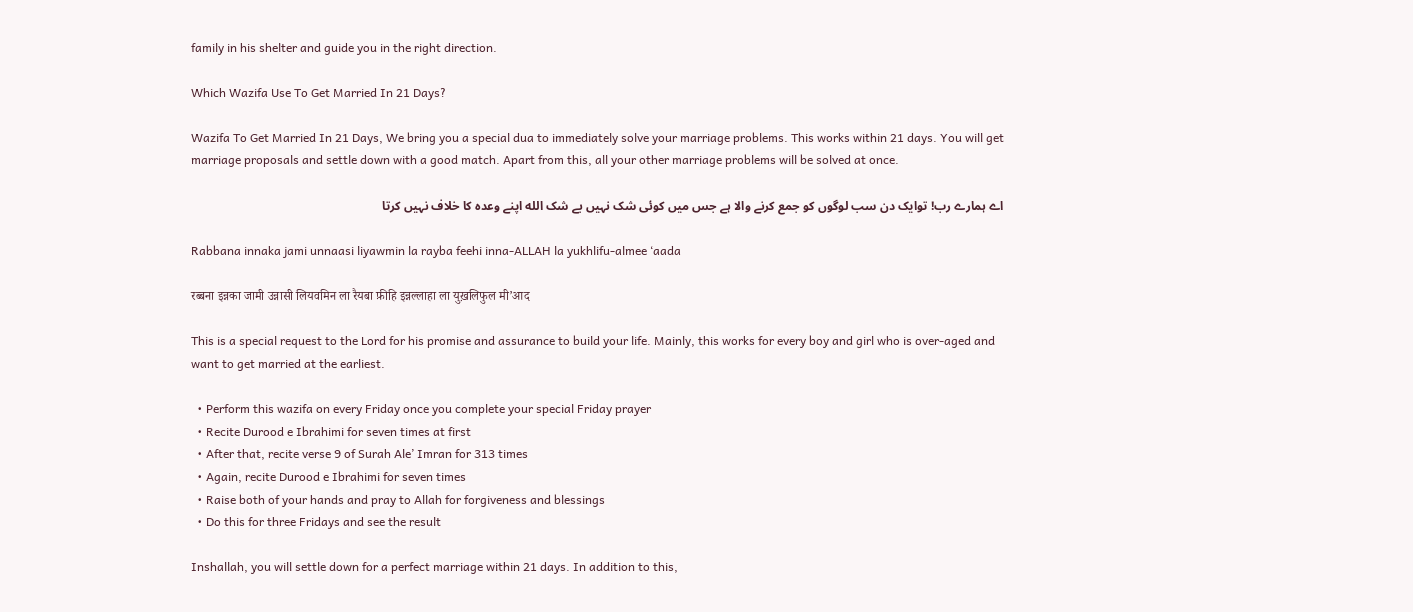family in his shelter and guide you in the right direction.

Which Wazifa Use To Get Married In 21 Days?

Wazifa To Get Married In 21 Days, We bring you a special dua to immediately solve your marriage problems. This works within 21 days. You will get marriage proposals and settle down with a good match. Apart from this, all your other marriage problems will be solved at once.

اے ہمارے رب! توایک دن سب لوگوں کو جمع کرنے والا ہے جس میں کوئی شک نہیں بے شک الله اپنے وعدہ کا خلاف نہیں کرتا

Rabbana innaka jami unnaasi liyawmin la rayba feehi inna-ALLAH la yukhlifu-almee ‘aada

रब्बना इन्नका जामी उन्नासी लियवमिन ला रैयबा फ़ीहि इन्नल्लाहा ला युख़लिफुल मी’आद

This is a special request to the Lord for his promise and assurance to build your life. Mainly, this works for every boy and girl who is over-aged and want to get married at the earliest.

  • Perform this wazifa on every Friday once you complete your special Friday prayer
  • Recite Durood e Ibrahimi for seven times at first
  • After that, recite verse 9 of Surah Ale’ Imran for 313 times
  • Again, recite Durood e Ibrahimi for seven times
  • Raise both of your hands and pray to Allah for forgiveness and blessings
  • Do this for three Fridays and see the result

Inshallah, you will settle down for a perfect marriage within 21 days. In addition to this,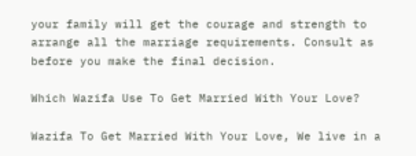your family will get the courage and strength to arrange all the marriage requirements. Consult as before you make the final decision.

Which Wazifa Use To Get Married With Your Love?

Wazifa To Get Married With Your Love, We live in a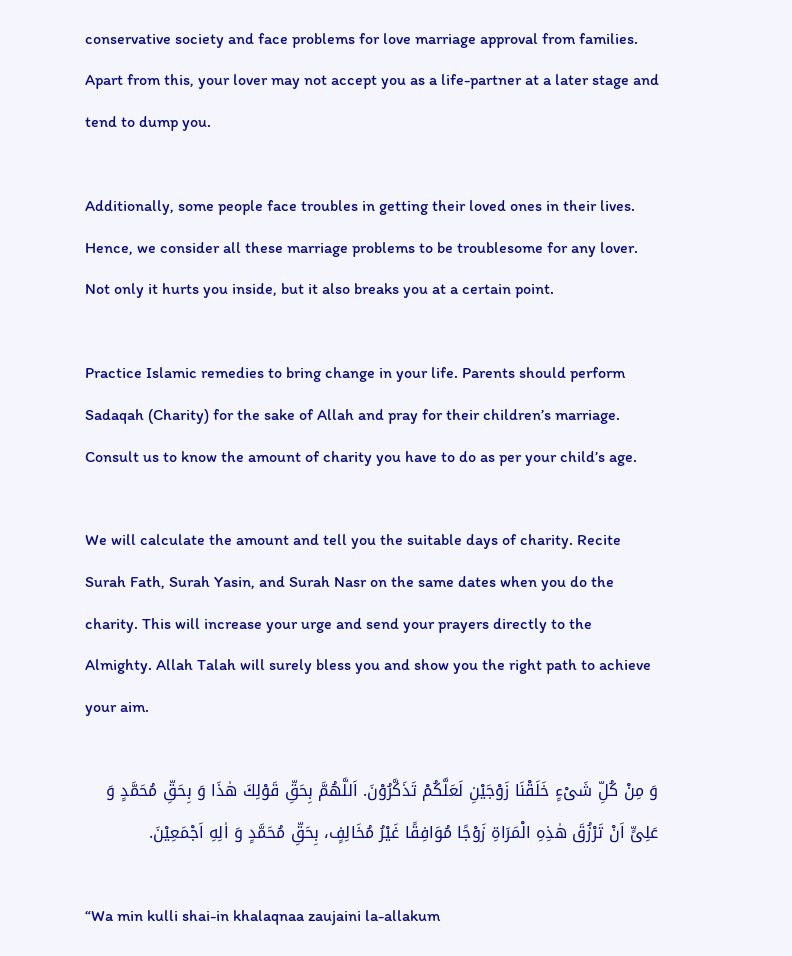conservative society and face problems for love marriage approval from families. Apart from this, your lover may not accept you as a life-partner at a later stage and tend to dump you.

Additionally, some people face troubles in getting their loved ones in their lives. Hence, we consider all these marriage problems to be troublesome for any lover. Not only it hurts you inside, but it also breaks you at a certain point.

Practice Islamic remedies to bring change in your life. Parents should perform Sadaqah (Charity) for the sake of Allah and pray for their children’s marriage. Consult us to know the amount of charity you have to do as per your child’s age.

We will calculate the amount and tell you the suitable days of charity. Recite Surah Fath, Surah Yasin, and Surah Nasr on the same dates when you do the charity. This will increase your urge and send your prayers directly to the Almighty. Allah Talah will surely bless you and show you the right path to achieve your aim.

وَ مِنْ كُلِّ شَیْءٍ خَلَقْنَا زَوْجَيْنِ لَعَلَّكُمْ تَذَكَّرُوْنَ. اَللَّهُمَّ بِحَقِّ قَوْلِكَ هٰذَا وَ بِحَقِّ مُحَمَّدٍ وَ عَلِىٍّ اَنْ تَرْزُقَ هٰذِهِ الْمَرَاةِ زَوْجًا مُوَافِقًا غَيْرُ مُخَالِفٍ، بِحَقِّ مُحَمَّدٍ وَ اٰلِهِ اَجْمَعِيْنَ.

“Wa min kulli shai-in khalaqnaa zaujaini la-allakum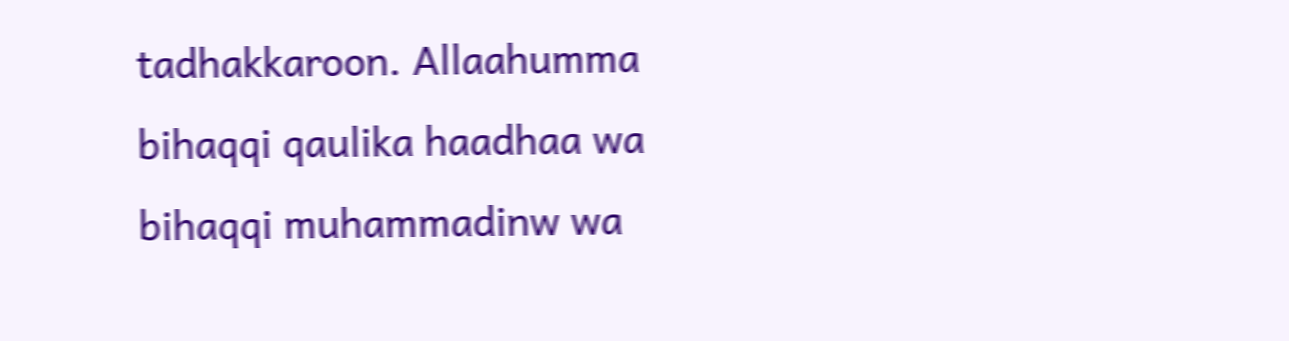tadhakkaroon. Allaahumma bihaqqi qaulika haadhaa wa bihaqqi muhammadinw wa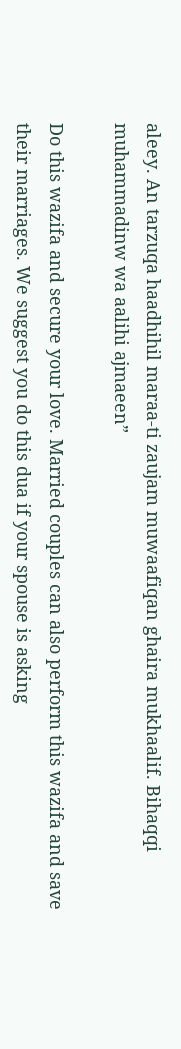aleey. An tarzuqa haadhihil maraa-ti zaujam muwaafiqan ghaira mukhaalif. Bihaqqi muhammadinw wa aalihi ajmaeen”

Do this wazifa and secure your love. Married couples can also perform this wazifa and save their marriages. We suggest you do this dua if your spouse is asking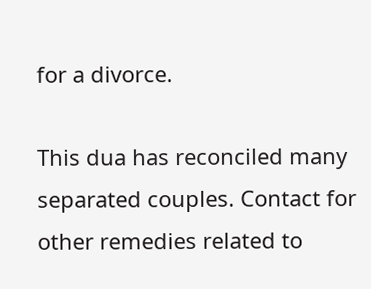for a divorce.

This dua has reconciled many separated couples. Contact for other remedies related to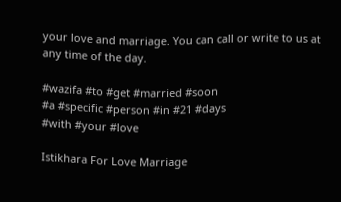your love and marriage. You can call or write to us at any time of the day.

#wazifa #to #get #married #soon
#a #specific #person #in #21 #days
#with #your #love

Istikhara For Love Marriage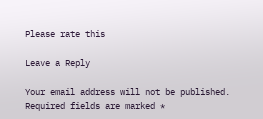Please rate this

Leave a Reply

Your email address will not be published. Required fields are marked *